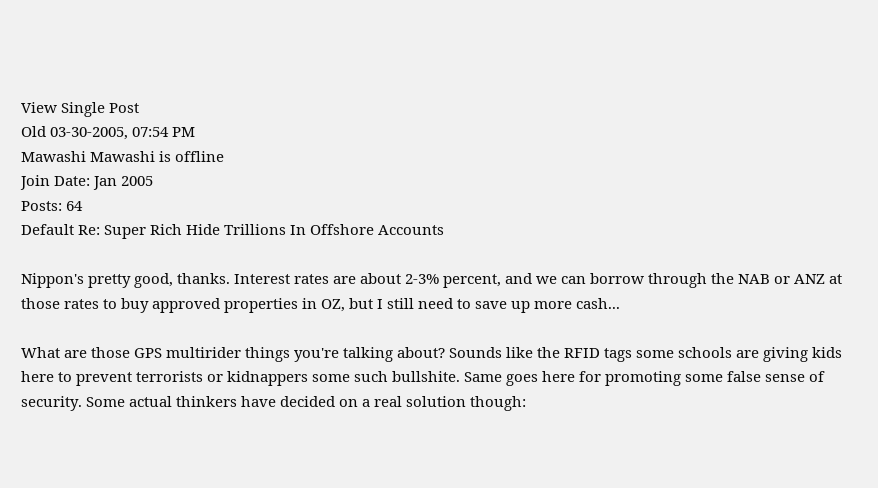View Single Post
Old 03-30-2005, 07:54 PM
Mawashi Mawashi is offline
Join Date: Jan 2005
Posts: 64
Default Re: Super Rich Hide Trillions In Offshore Accounts

Nippon's pretty good, thanks. Interest rates are about 2-3% percent, and we can borrow through the NAB or ANZ at those rates to buy approved properties in OZ, but I still need to save up more cash...

What are those GPS multirider things you're talking about? Sounds like the RFID tags some schools are giving kids here to prevent terrorists or kidnappers some such bullshite. Same goes here for promoting some false sense of security. Some actual thinkers have decided on a real solution though: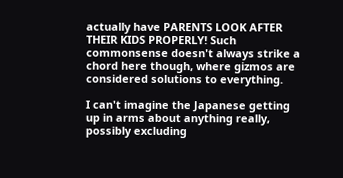actually have PARENTS LOOK AFTER THEIR KIDS PROPERLY! Such commonsense doesn't always strike a chord here though, where gizmos are considered solutions to everything.

I can't imagine the Japanese getting up in arms about anything really, possibly excluding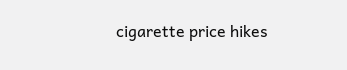cigarette price hikes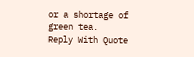or a shortage of green tea.
Reply With Quote